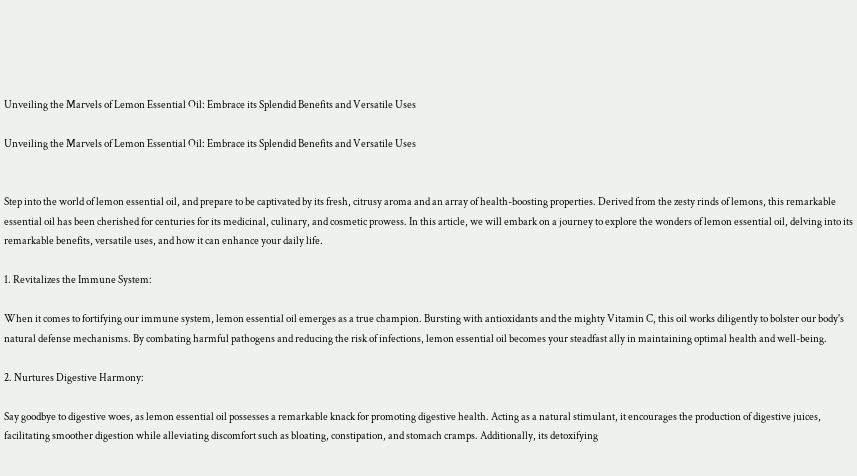Unveiling the Marvels of Lemon Essential Oil: Embrace its Splendid Benefits and Versatile Uses

Unveiling the Marvels of Lemon Essential Oil: Embrace its Splendid Benefits and Versatile Uses


Step into the world of lemon essential oil, and prepare to be captivated by its fresh, citrusy aroma and an array of health-boosting properties. Derived from the zesty rinds of lemons, this remarkable essential oil has been cherished for centuries for its medicinal, culinary, and cosmetic prowess. In this article, we will embark on a journey to explore the wonders of lemon essential oil, delving into its remarkable benefits, versatile uses, and how it can enhance your daily life.

1. Revitalizes the Immune System:

When it comes to fortifying our immune system, lemon essential oil emerges as a true champion. Bursting with antioxidants and the mighty Vitamin C, this oil works diligently to bolster our body's natural defense mechanisms. By combating harmful pathogens and reducing the risk of infections, lemon essential oil becomes your steadfast ally in maintaining optimal health and well-being.

2. Nurtures Digestive Harmony:

Say goodbye to digestive woes, as lemon essential oil possesses a remarkable knack for promoting digestive health. Acting as a natural stimulant, it encourages the production of digestive juices, facilitating smoother digestion while alleviating discomfort such as bloating, constipation, and stomach cramps. Additionally, its detoxifying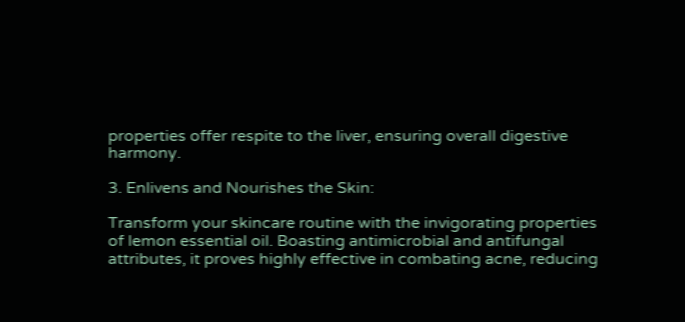properties offer respite to the liver, ensuring overall digestive harmony.

3. Enlivens and Nourishes the Skin:

Transform your skincare routine with the invigorating properties of lemon essential oil. Boasting antimicrobial and antifungal attributes, it proves highly effective in combating acne, reducing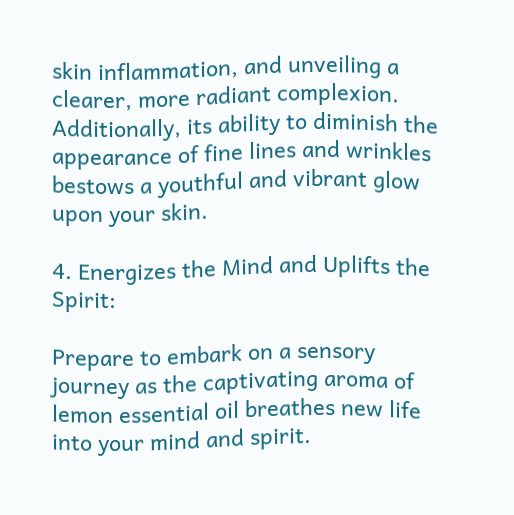skin inflammation, and unveiling a clearer, more radiant complexion. Additionally, its ability to diminish the appearance of fine lines and wrinkles bestows a youthful and vibrant glow upon your skin.

4. Energizes the Mind and Uplifts the Spirit:

Prepare to embark on a sensory journey as the captivating aroma of lemon essential oil breathes new life into your mind and spirit.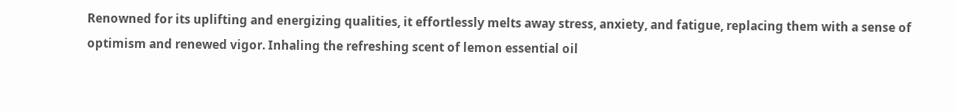Renowned for its uplifting and energizing qualities, it effortlessly melts away stress, anxiety, and fatigue, replacing them with a sense of optimism and renewed vigor. Inhaling the refreshing scent of lemon essential oil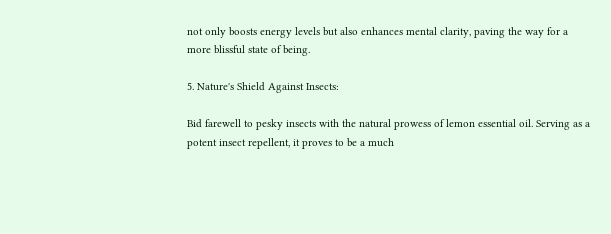not only boosts energy levels but also enhances mental clarity, paving the way for a more blissful state of being.

5. Nature's Shield Against Insects:

Bid farewell to pesky insects with the natural prowess of lemon essential oil. Serving as a potent insect repellent, it proves to be a much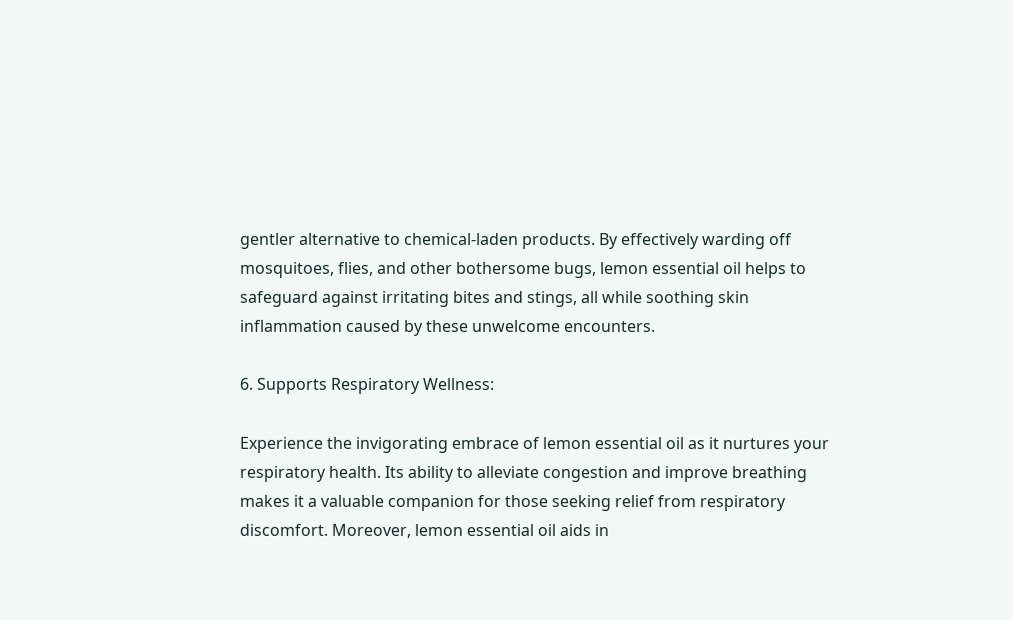gentler alternative to chemical-laden products. By effectively warding off mosquitoes, flies, and other bothersome bugs, lemon essential oil helps to safeguard against irritating bites and stings, all while soothing skin inflammation caused by these unwelcome encounters.

6. Supports Respiratory Wellness:

Experience the invigorating embrace of lemon essential oil as it nurtures your respiratory health. Its ability to alleviate congestion and improve breathing makes it a valuable companion for those seeking relief from respiratory discomfort. Moreover, lemon essential oil aids in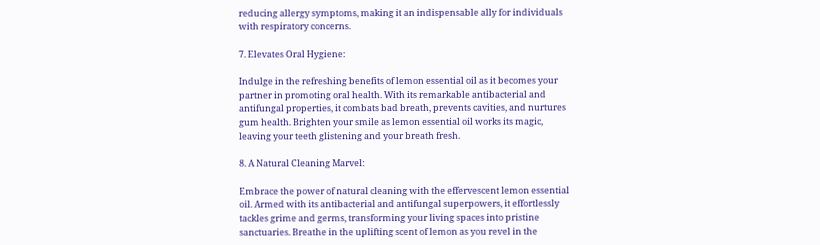reducing allergy symptoms, making it an indispensable ally for individuals with respiratory concerns.

7. Elevates Oral Hygiene:

Indulge in the refreshing benefits of lemon essential oil as it becomes your partner in promoting oral health. With its remarkable antibacterial and antifungal properties, it combats bad breath, prevents cavities, and nurtures gum health. Brighten your smile as lemon essential oil works its magic, leaving your teeth glistening and your breath fresh.

8. A Natural Cleaning Marvel:

Embrace the power of natural cleaning with the effervescent lemon essential oil. Armed with its antibacterial and antifungal superpowers, it effortlessly tackles grime and germs, transforming your living spaces into pristine sanctuaries. Breathe in the uplifting scent of lemon as you revel in the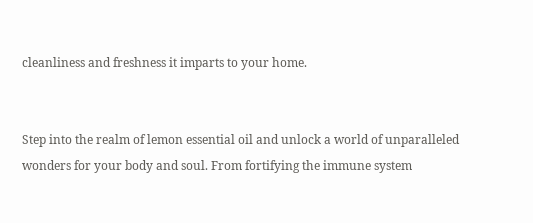cleanliness and freshness it imparts to your home.


Step into the realm of lemon essential oil and unlock a world of unparalleled wonders for your body and soul. From fortifying the immune system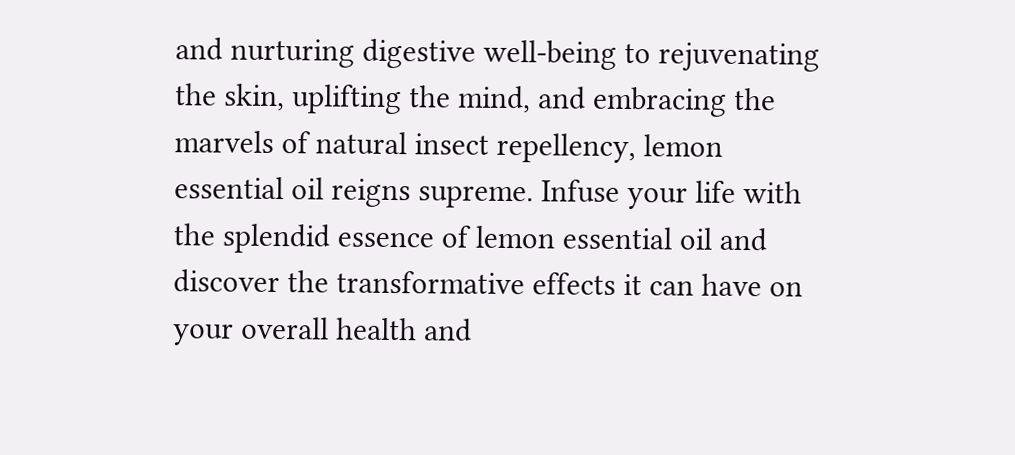and nurturing digestive well-being to rejuvenating the skin, uplifting the mind, and embracing the marvels of natural insect repellency, lemon essential oil reigns supreme. Infuse your life with the splendid essence of lemon essential oil and discover the transformative effects it can have on your overall health and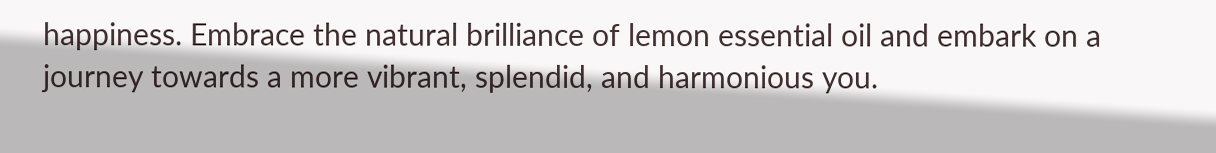happiness. Embrace the natural brilliance of lemon essential oil and embark on a journey towards a more vibrant, splendid, and harmonious you.